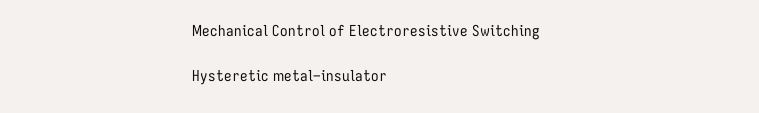Mechanical Control of Electroresistive Switching

Hysteretic metal–insulator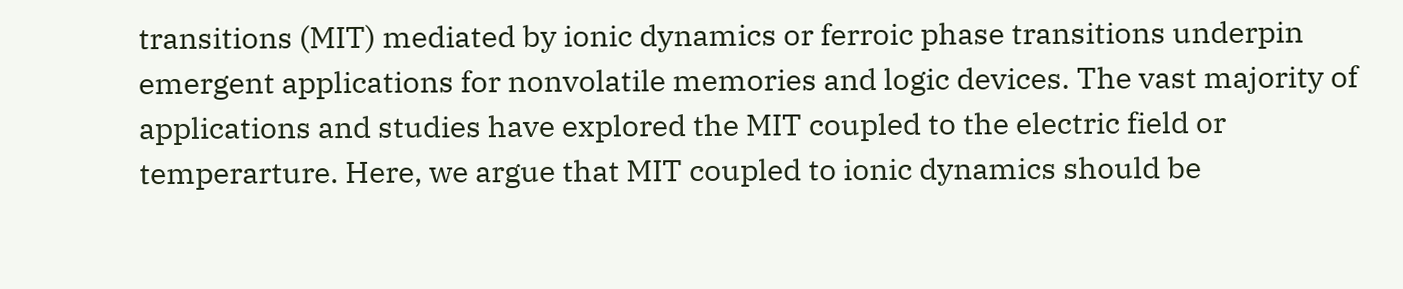transitions (MIT) mediated by ionic dynamics or ferroic phase transitions underpin emergent applications for nonvolatile memories and logic devices. The vast majority of applications and studies have explored the MIT coupled to the electric field or temperarture. Here, we argue that MIT coupled to ionic dynamics should be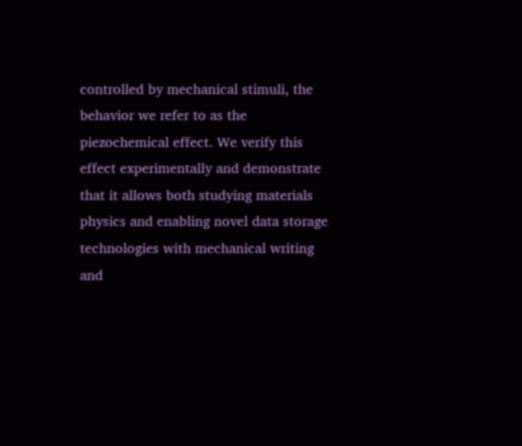controlled by mechanical stimuli, the behavior we refer to as the piezochemical effect. We verify this effect experimentally and demonstrate that it allows both studying materials physics and enabling novel data storage technologies with mechanical writing and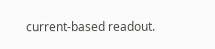current-based readout.